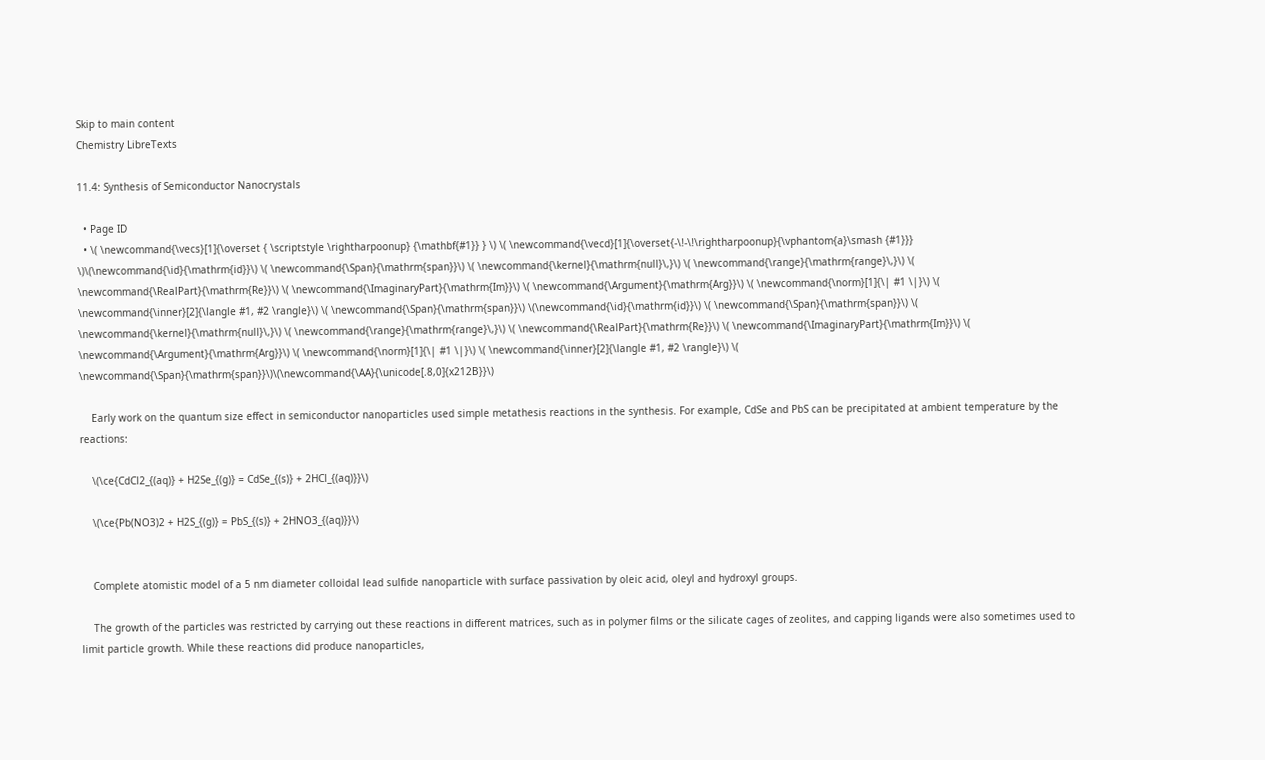Skip to main content
Chemistry LibreTexts

11.4: Synthesis of Semiconductor Nanocrystals

  • Page ID
  • \( \newcommand{\vecs}[1]{\overset { \scriptstyle \rightharpoonup} {\mathbf{#1}} } \) \( \newcommand{\vecd}[1]{\overset{-\!-\!\rightharpoonup}{\vphantom{a}\smash {#1}}} \)\(\newcommand{\id}{\mathrm{id}}\) \( \newcommand{\Span}{\mathrm{span}}\) \( \newcommand{\kernel}{\mathrm{null}\,}\) \( \newcommand{\range}{\mathrm{range}\,}\) \( \newcommand{\RealPart}{\mathrm{Re}}\) \( \newcommand{\ImaginaryPart}{\mathrm{Im}}\) \( \newcommand{\Argument}{\mathrm{Arg}}\) \( \newcommand{\norm}[1]{\| #1 \|}\) \( \newcommand{\inner}[2]{\langle #1, #2 \rangle}\) \( \newcommand{\Span}{\mathrm{span}}\) \(\newcommand{\id}{\mathrm{id}}\) \( \newcommand{\Span}{\mathrm{span}}\) \( \newcommand{\kernel}{\mathrm{null}\,}\) \( \newcommand{\range}{\mathrm{range}\,}\) \( \newcommand{\RealPart}{\mathrm{Re}}\) \( \newcommand{\ImaginaryPart}{\mathrm{Im}}\) \( \newcommand{\Argument}{\mathrm{Arg}}\) \( \newcommand{\norm}[1]{\| #1 \|}\) \( \newcommand{\inner}[2]{\langle #1, #2 \rangle}\) \( \newcommand{\Span}{\mathrm{span}}\)\(\newcommand{\AA}{\unicode[.8,0]{x212B}}\)

    Early work on the quantum size effect in semiconductor nanoparticles used simple metathesis reactions in the synthesis. For example, CdSe and PbS can be precipitated at ambient temperature by the reactions:

    \(\ce{CdCl2_{(aq)} + H2Se_{(g)} = CdSe_{(s)} + 2HCl_{(aq)}}\)

    \(\ce{Pb(NO3)2 + H2S_{(g)} = PbS_{(s)} + 2HNO3_{(aq)}}\)


    Complete atomistic model of a 5 nm diameter colloidal lead sulfide nanoparticle with surface passivation by oleic acid, oleyl and hydroxyl groups.

    The growth of the particles was restricted by carrying out these reactions in different matrices, such as in polymer films or the silicate cages of zeolites, and capping ligands were also sometimes used to limit particle growth. While these reactions did produce nanoparticles,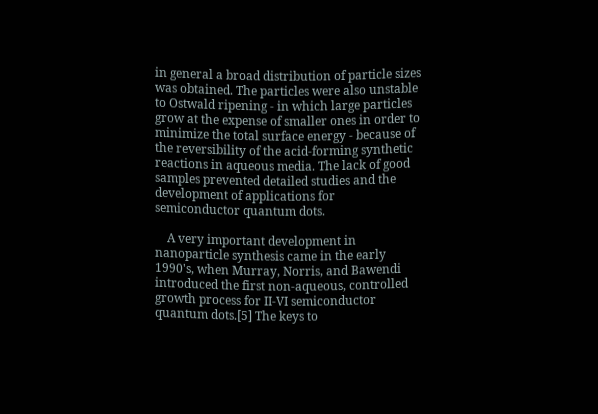in general a broad distribution of particle sizes was obtained. The particles were also unstable to Ostwald ripening - in which large particles grow at the expense of smaller ones in order to minimize the total surface energy - because of the reversibility of the acid-forming synthetic reactions in aqueous media. The lack of good samples prevented detailed studies and the development of applications for semiconductor quantum dots.

    A very important development in nanoparticle synthesis came in the early 1990's, when Murray, Norris, and Bawendi introduced the first non-aqueous, controlled growth process for II-VI semiconductor quantum dots.[5] The keys to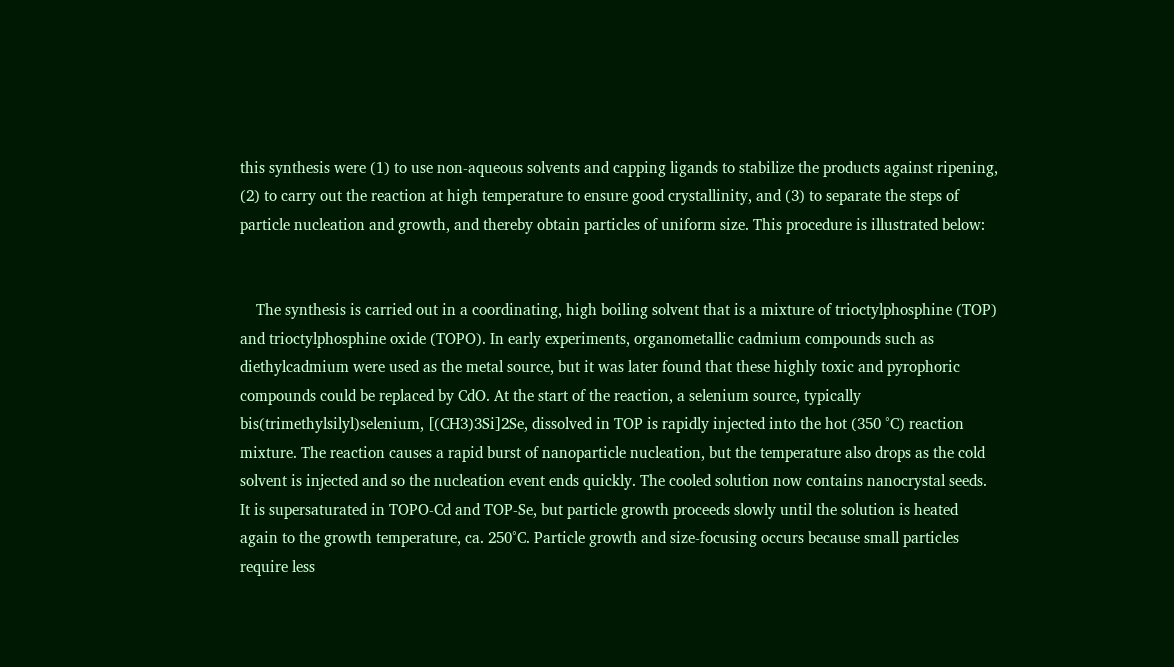this synthesis were (1) to use non-aqueous solvents and capping ligands to stabilize the products against ripening, (2) to carry out the reaction at high temperature to ensure good crystallinity, and (3) to separate the steps of particle nucleation and growth, and thereby obtain particles of uniform size. This procedure is illustrated below:


    The synthesis is carried out in a coordinating, high boiling solvent that is a mixture of trioctylphosphine (TOP) and trioctylphosphine oxide (TOPO). In early experiments, organometallic cadmium compounds such as diethylcadmium were used as the metal source, but it was later found that these highly toxic and pyrophoric compounds could be replaced by CdO. At the start of the reaction, a selenium source, typically bis(trimethylsilyl)selenium, [(CH3)3Si]2Se, dissolved in TOP is rapidly injected into the hot (350 °C) reaction mixture. The reaction causes a rapid burst of nanoparticle nucleation, but the temperature also drops as the cold solvent is injected and so the nucleation event ends quickly. The cooled solution now contains nanocrystal seeds. It is supersaturated in TOPO-Cd and TOP-Se, but particle growth proceeds slowly until the solution is heated again to the growth temperature, ca. 250°C. Particle growth and size-focusing occurs because small particles require less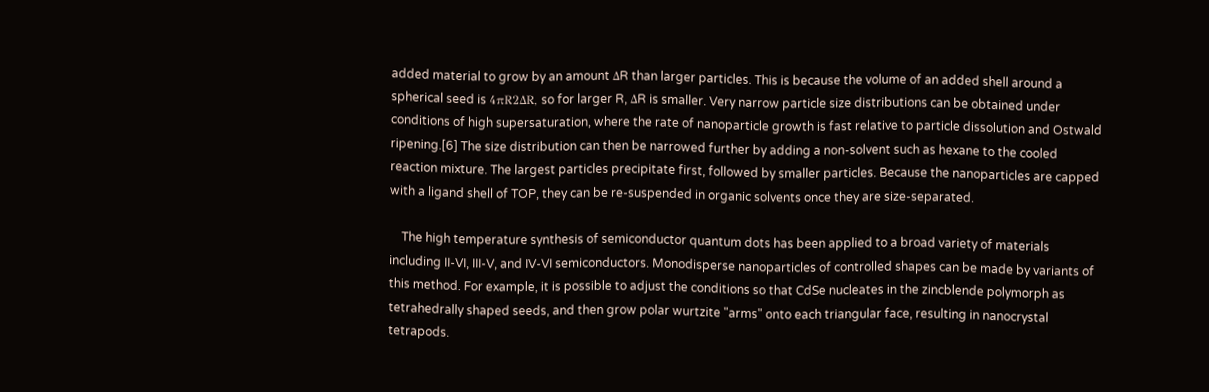added material to grow by an amount ΔR than larger particles. This is because the volume of an added shell around a spherical seed is 4πR2ΔR, so for larger R, ΔR is smaller. Very narrow particle size distributions can be obtained under conditions of high supersaturation, where the rate of nanoparticle growth is fast relative to particle dissolution and Ostwald ripening.[6] The size distribution can then be narrowed further by adding a non-solvent such as hexane to the cooled reaction mixture. The largest particles precipitate first, followed by smaller particles. Because the nanoparticles are capped with a ligand shell of TOP, they can be re-suspended in organic solvents once they are size-separated.

    The high temperature synthesis of semiconductor quantum dots has been applied to a broad variety of materials including II-VI, III-V, and IV-VI semiconductors. Monodisperse nanoparticles of controlled shapes can be made by variants of this method. For example, it is possible to adjust the conditions so that CdSe nucleates in the zincblende polymorph as tetrahedrally shaped seeds, and then grow polar wurtzite "arms" onto each triangular face, resulting in nanocrystal tetrapods.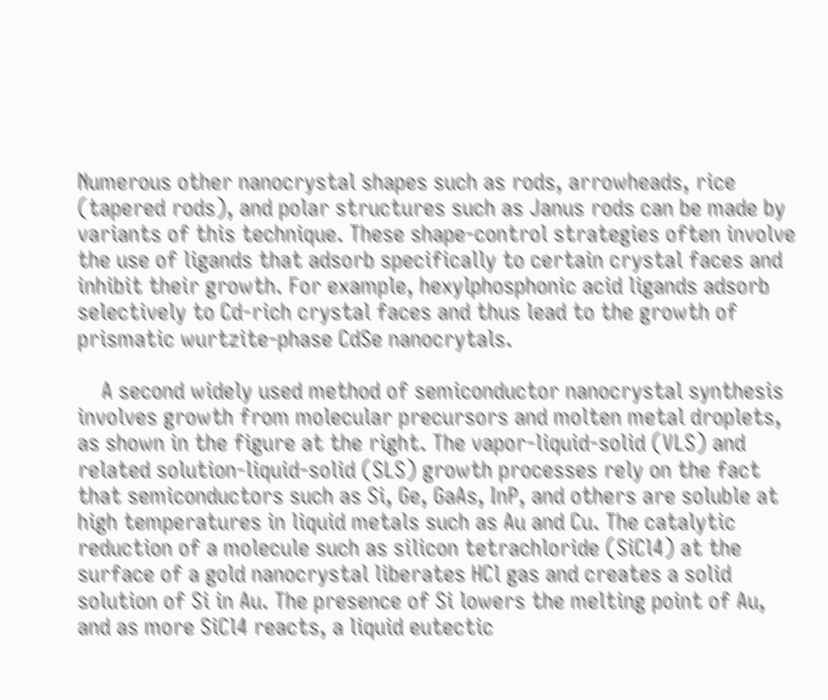Numerous other nanocrystal shapes such as rods, arrowheads, rice (tapered rods), and polar structures such as Janus rods can be made by variants of this technique. These shape-control strategies often involve the use of ligands that adsorb specifically to certain crystal faces and inhibit their growth. For example, hexylphosphonic acid ligands adsorb selectively to Cd-rich crystal faces and thus lead to the growth of prismatic wurtzite-phase CdSe nanocrytals.

    A second widely used method of semiconductor nanocrystal synthesis involves growth from molecular precursors and molten metal droplets, as shown in the figure at the right. The vapor-liquid-solid (VLS) and related solution-liquid-solid (SLS) growth processes rely on the fact that semiconductors such as Si, Ge, GaAs, InP, and others are soluble at high temperatures in liquid metals such as Au and Cu. The catalytic reduction of a molecule such as silicon tetrachloride (SiCl4) at the surface of a gold nanocrystal liberates HCl gas and creates a solid solution of Si in Au. The presence of Si lowers the melting point of Au, and as more SiCl4 reacts, a liquid eutectic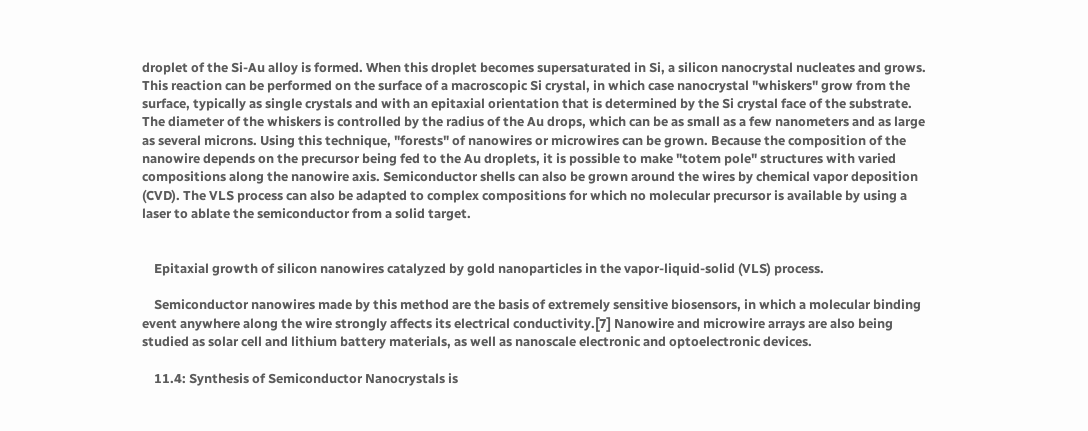droplet of the Si-Au alloy is formed. When this droplet becomes supersaturated in Si, a silicon nanocrystal nucleates and grows. This reaction can be performed on the surface of a macroscopic Si crystal, in which case nanocrystal "whiskers" grow from the surface, typically as single crystals and with an epitaxial orientation that is determined by the Si crystal face of the substrate. The diameter of the whiskers is controlled by the radius of the Au drops, which can be as small as a few nanometers and as large as several microns. Using this technique, "forests" of nanowires or microwires can be grown. Because the composition of the nanowire depends on the precursor being fed to the Au droplets, it is possible to make "totem pole" structures with varied compositions along the nanowire axis. Semiconductor shells can also be grown around the wires by chemical vapor deposition (CVD). The VLS process can also be adapted to complex compositions for which no molecular precursor is available by using a laser to ablate the semiconductor from a solid target.


    Epitaxial growth of silicon nanowires catalyzed by gold nanoparticles in the vapor-liquid-solid (VLS) process.

    Semiconductor nanowires made by this method are the basis of extremely sensitive biosensors, in which a molecular binding event anywhere along the wire strongly affects its electrical conductivity.[7] Nanowire and microwire arrays are also being studied as solar cell and lithium battery materials, as well as nanoscale electronic and optoelectronic devices.

    11.4: Synthesis of Semiconductor Nanocrystals is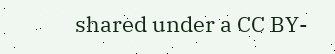shared under a CC BY-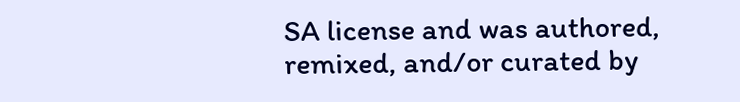SA license and was authored, remixed, and/or curated by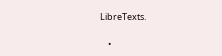LibreTexts.

    •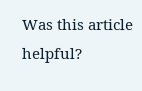Was this article helpful?